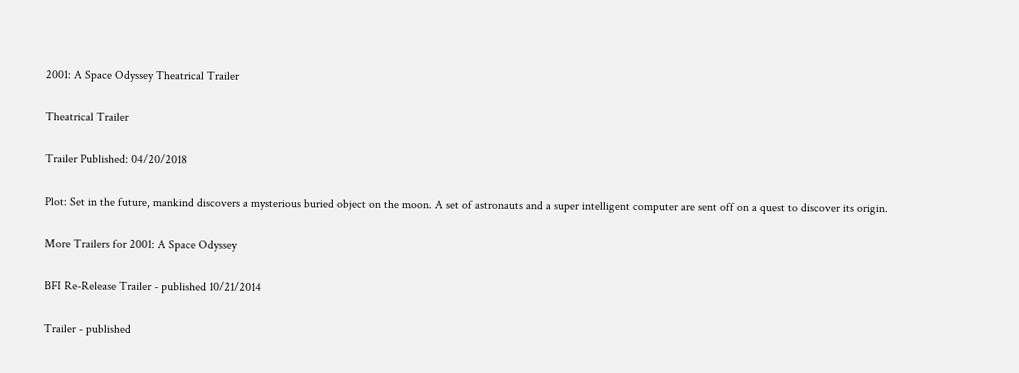2001: A Space Odyssey Theatrical Trailer

Theatrical Trailer

Trailer Published: 04/20/2018

Plot: Set in the future, mankind discovers a mysterious buried object on the moon. A set of astronauts and a super intelligent computer are sent off on a quest to discover its origin.

More Trailers for 2001: A Space Odyssey

BFI Re-Release Trailer - published 10/21/2014

Trailer - published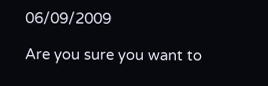06/09/2009

Are you sure you want to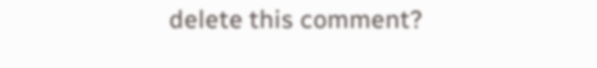delete this comment?